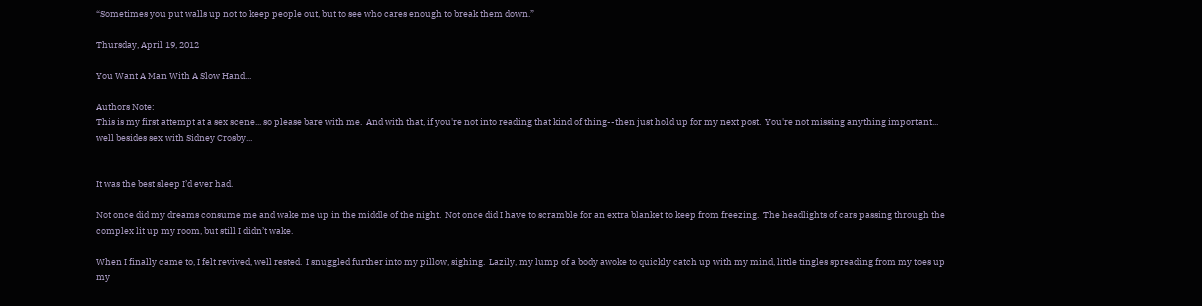“Sometimes you put walls up not to keep people out, but to see who cares enough to break them down.”

Thursday, April 19, 2012

You Want A Man With A Slow Hand...

Authors Note:
This is my first attempt at a sex scene... so please bare with me.  And with that, if you're not into reading that kind of thing--then just hold up for my next post.  You're not missing anything important... well besides sex with Sidney Crosby...


It was the best sleep I’d ever had.

Not once did my dreams consume me and wake me up in the middle of the night.  Not once did I have to scramble for an extra blanket to keep from freezing.  The headlights of cars passing through the complex lit up my room, but still I didn’t wake.

When I finally came to, I felt revived, well rested.  I snuggled further into my pillow, sighing.  Lazily, my lump of a body awoke to quickly catch up with my mind, little tingles spreading from my toes up my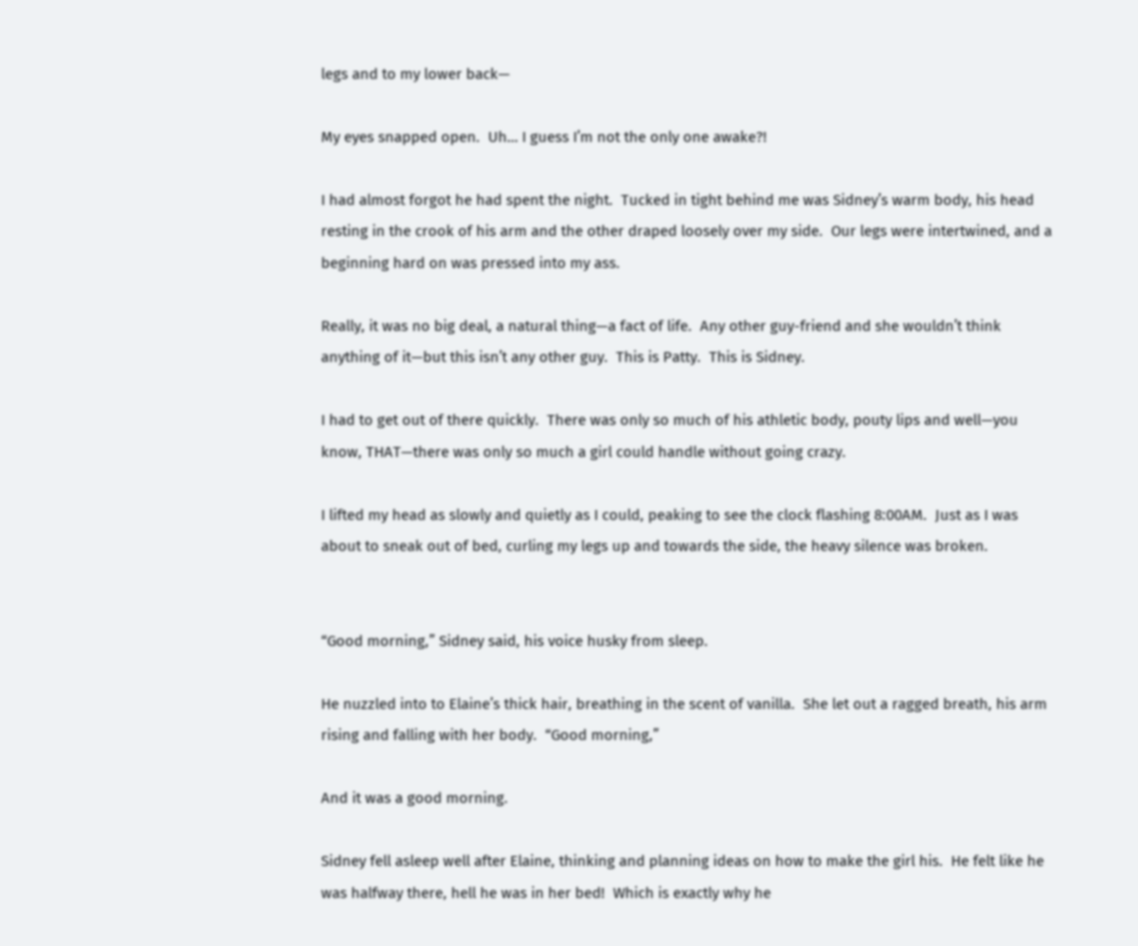legs and to my lower back—

My eyes snapped open.  Uh… I guess I’m not the only one awake?!

I had almost forgot he had spent the night.  Tucked in tight behind me was Sidney’s warm body, his head resting in the crook of his arm and the other draped loosely over my side.  Our legs were intertwined, and a beginning hard on was pressed into my ass.

Really, it was no big deal, a natural thing—a fact of life.  Any other guy-friend and she wouldn’t think anything of it—but this isn’t any other guy.  This is Patty.  This is Sidney.

I had to get out of there quickly.  There was only so much of his athletic body, pouty lips and well—you know, THAT—there was only so much a girl could handle without going crazy.

I lifted my head as slowly and quietly as I could, peaking to see the clock flashing 8:00AM.  Just as I was about to sneak out of bed, curling my legs up and towards the side, the heavy silence was broken.


“Good morning,” Sidney said, his voice husky from sleep.

He nuzzled into to Elaine’s thick hair, breathing in the scent of vanilla.  She let out a ragged breath, his arm rising and falling with her body.  “Good morning,”

And it was a good morning.

Sidney fell asleep well after Elaine, thinking and planning ideas on how to make the girl his.  He felt like he was halfway there, hell he was in her bed!  Which is exactly why he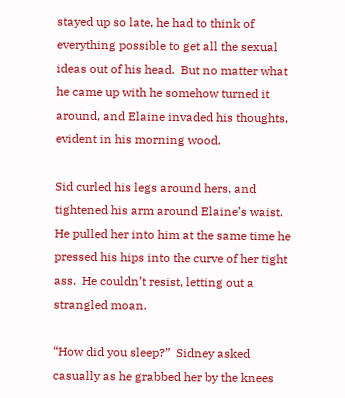stayed up so late, he had to think of everything possible to get all the sexual ideas out of his head.  But no matter what he came up with he somehow turned it around, and Elaine invaded his thoughts, evident in his morning wood.

Sid curled his legs around hers, and tightened his arm around Elaine’s waist.  He pulled her into him at the same time he pressed his hips into the curve of her tight ass.  He couldn’t resist, letting out a strangled moan.

“How did you sleep?”  Sidney asked casually as he grabbed her by the knees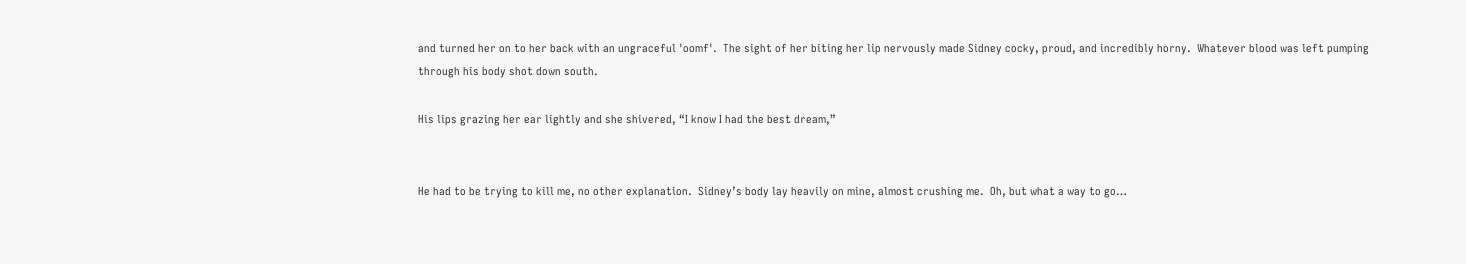and turned her on to her back with an ungraceful 'oomf'.  The sight of her biting her lip nervously made Sidney cocky, proud, and incredibly horny.  Whatever blood was left pumping through his body shot down south.

His lips grazing her ear lightly and she shivered, “I know I had the best dream,”


He had to be trying to kill me, no other explanation.  Sidney’s body lay heavily on mine, almost crushing me.  Oh, but what a way to go…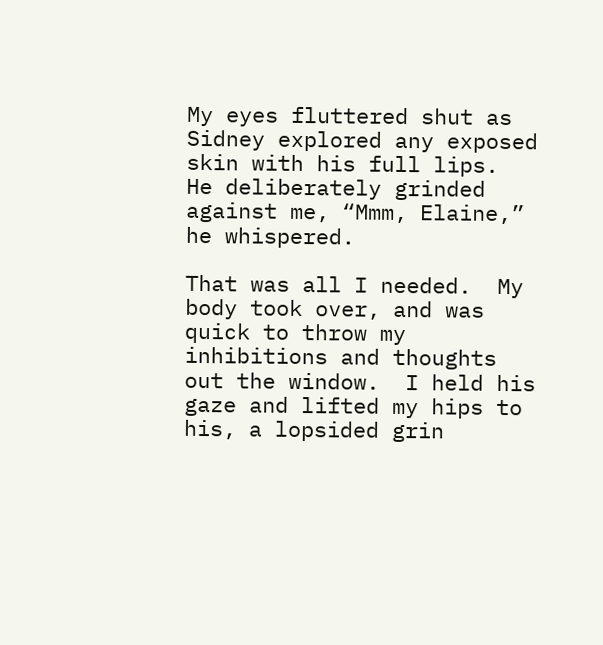My eyes fluttered shut as Sidney explored any exposed skin with his full lips.  He deliberately grinded against me, “Mmm, Elaine,” he whispered.

That was all I needed.  My body took over, and was quick to throw my inhibitions and thoughts out the window.  I held his gaze and lifted my hips to his, a lopsided grin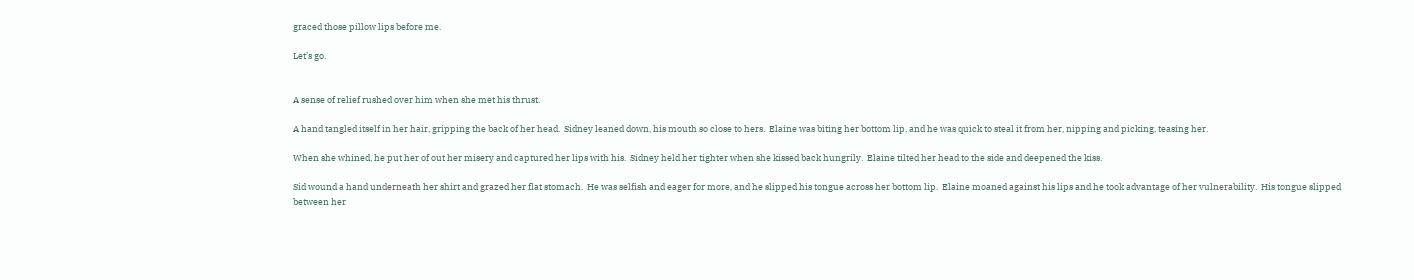graced those pillow lips before me.

Let’s go.


A sense of relief rushed over him when she met his thrust.

A hand tangled itself in her hair, gripping the back of her head.  Sidney leaned down, his mouth so close to hers.  Elaine was biting her bottom lip, and he was quick to steal it from her, nipping and picking, teasing her.

When she whined, he put her of out her misery and captured her lips with his.  Sidney held her tighter when she kissed back hungrily.  Elaine tilted her head to the side and deepened the kiss.

Sid wound a hand underneath her shirt and grazed her flat stomach.  He was selfish and eager for more, and he slipped his tongue across her bottom lip.  Elaine moaned against his lips and he took advantage of her vulnerability.  His tongue slipped between her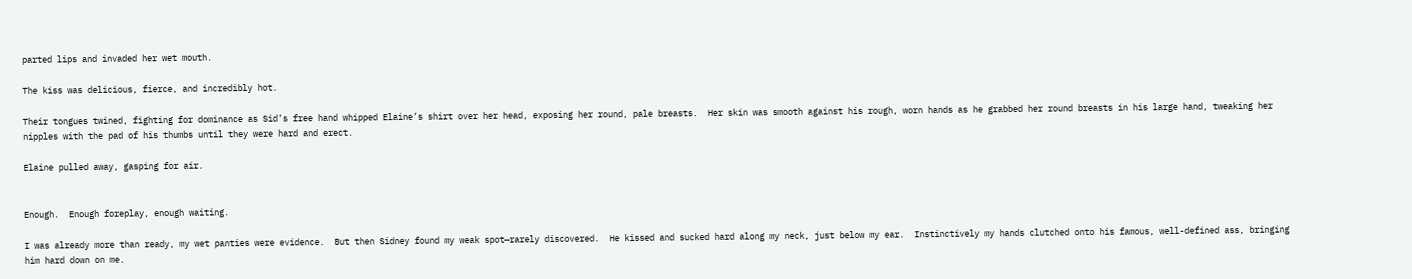parted lips and invaded her wet mouth.

The kiss was delicious, fierce, and incredibly hot.

Their tongues twined, fighting for dominance as Sid’s free hand whipped Elaine’s shirt over her head, exposing her round, pale breasts.  Her skin was smooth against his rough, worn hands as he grabbed her round breasts in his large hand, tweaking her nipples with the pad of his thumbs until they were hard and erect.

Elaine pulled away, gasping for air.


Enough.  Enough foreplay, enough waiting.

I was already more than ready, my wet panties were evidence.  But then Sidney found my weak spot—rarely discovered.  He kissed and sucked hard along my neck, just below my ear.  Instinctively my hands clutched onto his famous, well-defined ass, bringing him hard down on me.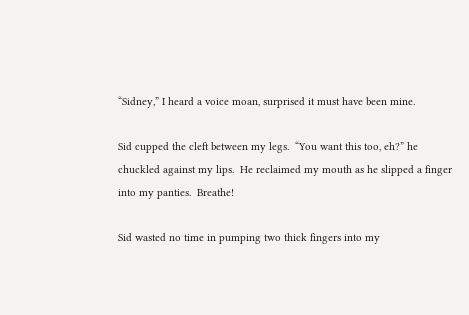“Sidney,” I heard a voice moan, surprised it must have been mine.

Sid cupped the cleft between my legs.  “You want this too, eh?” he chuckled against my lips.  He reclaimed my mouth as he slipped a finger into my panties.  Breathe!

Sid wasted no time in pumping two thick fingers into my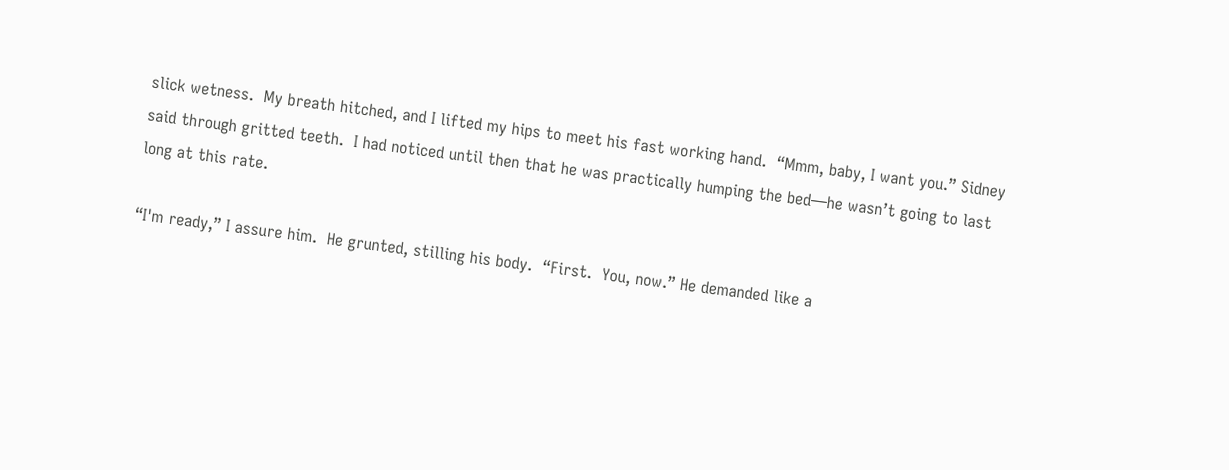slick wetness.  My breath hitched, and I lifted my hips to meet his fast working hand.  “Mmm, baby, I want you.” Sidney said through gritted teeth.  I had noticed until then that he was practically humping the bed—he wasn’t going to last long at this rate.

“I'm ready,” I assure him.  He grunted, stilling his body.  “First.  You, now.” He demanded like a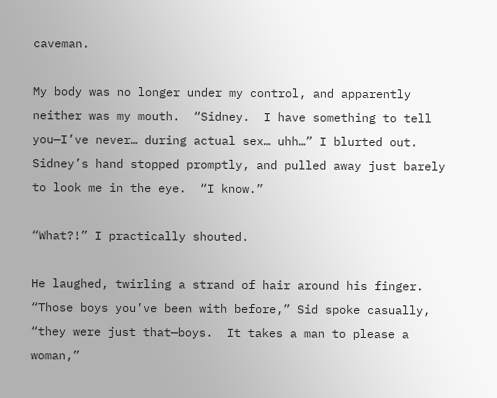caveman.

My body was no longer under my control, and apparently neither was my mouth.  “Sidney.  I have something to tell you—I’ve never… during actual sex… uhh…” I blurted out.  Sidney’s hand stopped promptly, and pulled away just barely to look me in the eye.  “I know.”

“What?!” I practically shouted.

He laughed, twirling a strand of hair around his finger.  “Those boys you’ve been with before,” Sid spoke casually, “they were just that—boys.  It takes a man to please a woman,”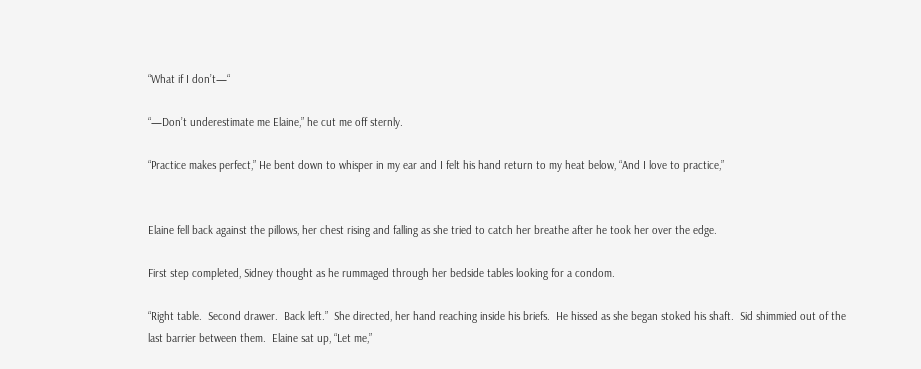“What if I don’t—“

“—Don’t underestimate me Elaine,” he cut me off sternly.

“Practice makes perfect,” He bent down to whisper in my ear and I felt his hand return to my heat below, “And I love to practice,”


Elaine fell back against the pillows, her chest rising and falling as she tried to catch her breathe after he took her over the edge.

First step completed, Sidney thought as he rummaged through her bedside tables looking for a condom.

“Right table.  Second drawer.  Back left.”  She directed, her hand reaching inside his briefs.  He hissed as she began stoked his shaft.  Sid shimmied out of the last barrier between them.  Elaine sat up, “Let me,”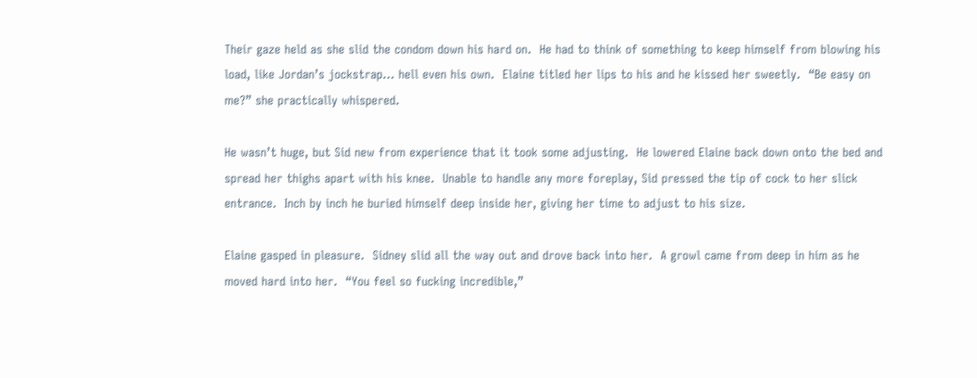Their gaze held as she slid the condom down his hard on.  He had to think of something to keep himself from blowing his load, like Jordan’s jockstrap… hell even his own.  Elaine titled her lips to his and he kissed her sweetly.  “Be easy on me?” she practically whispered.

He wasn’t huge, but Sid new from experience that it took some adjusting.  He lowered Elaine back down onto the bed and spread her thighs apart with his knee.  Unable to handle any more foreplay, Sid pressed the tip of cock to her slick entrance.  Inch by inch he buried himself deep inside her, giving her time to adjust to his size.

Elaine gasped in pleasure.  Sidney slid all the way out and drove back into her.  A growl came from deep in him as he moved hard into her.  “You feel so fucking incredible,”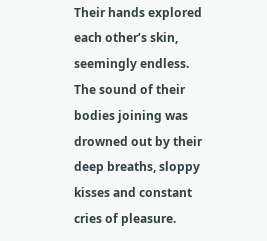Their hands explored each other’s skin, seemingly endless.  The sound of their bodies joining was drowned out by their deep breaths, sloppy kisses and constant cries of pleasure.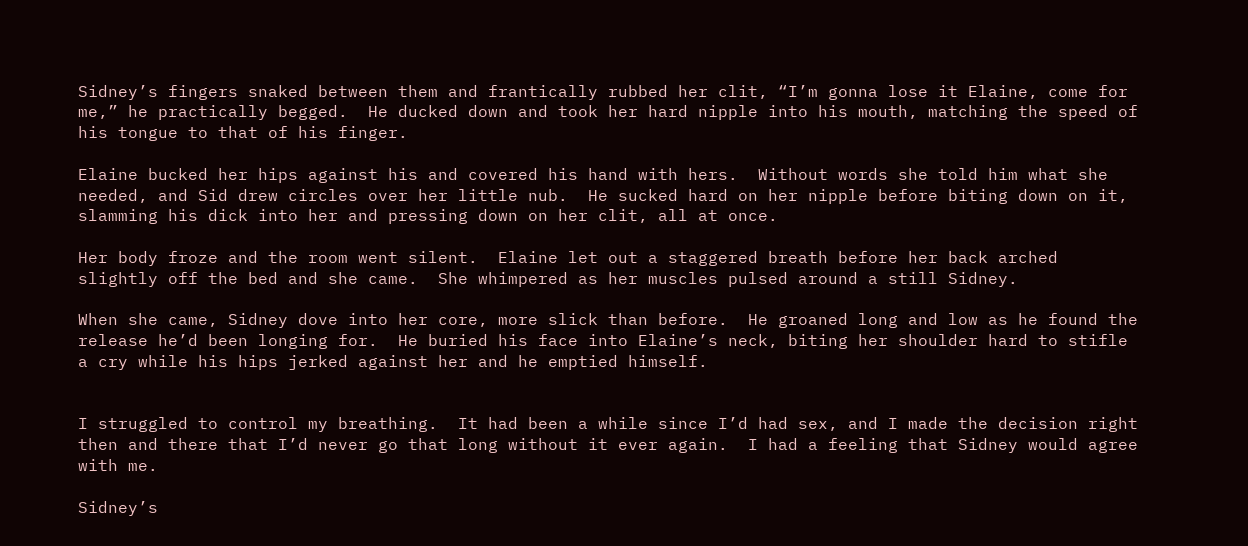Sidney’s fingers snaked between them and frantically rubbed her clit, “I’m gonna lose it Elaine, come for me,” he practically begged.  He ducked down and took her hard nipple into his mouth, matching the speed of his tongue to that of his finger.

Elaine bucked her hips against his and covered his hand with hers.  Without words she told him what she needed, and Sid drew circles over her little nub.  He sucked hard on her nipple before biting down on it, slamming his dick into her and pressing down on her clit, all at once.

Her body froze and the room went silent.  Elaine let out a staggered breath before her back arched slightly off the bed and she came.  She whimpered as her muscles pulsed around a still Sidney.

When she came, Sidney dove into her core, more slick than before.  He groaned long and low as he found the release he’d been longing for.  He buried his face into Elaine’s neck, biting her shoulder hard to stifle a cry while his hips jerked against her and he emptied himself.


I struggled to control my breathing.  It had been a while since I’d had sex, and I made the decision right then and there that I’d never go that long without it ever again.  I had a feeling that Sidney would agree with me.

Sidney’s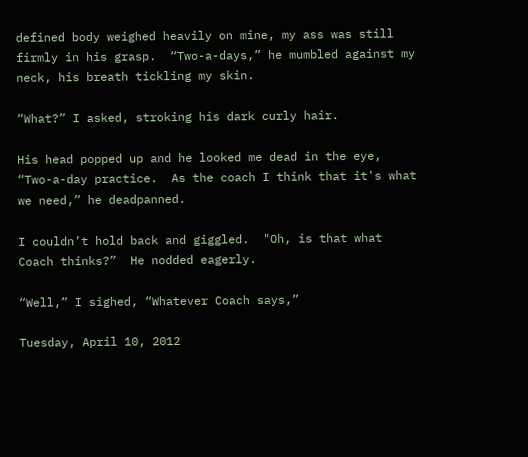defined body weighed heavily on mine, my ass was still firmly in his grasp.  “Two-a-days,” he mumbled against my neck, his breath tickling my skin.

“What?” I asked, stroking his dark curly hair.

His head popped up and he looked me dead in the eye, “Two-a-day practice.  As the coach I think that it's what we need,” he deadpanned.

I couldn’t hold back and giggled.  "Oh, is that what Coach thinks?”  He nodded eagerly.

“Well,” I sighed, “Whatever Coach says,”

Tuesday, April 10, 2012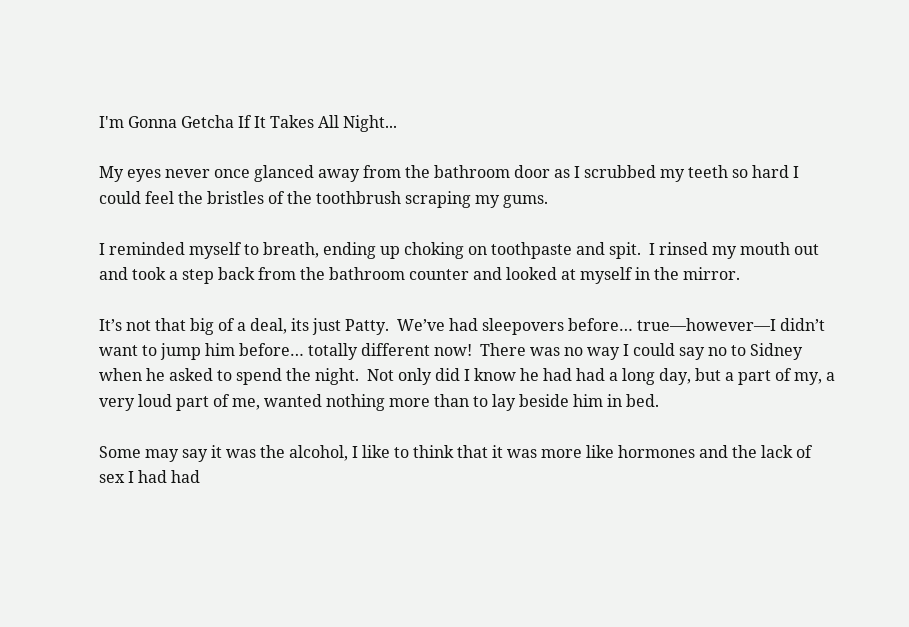I'm Gonna Getcha If It Takes All Night...

My eyes never once glanced away from the bathroom door as I scrubbed my teeth so hard I could feel the bristles of the toothbrush scraping my gums.

I reminded myself to breath, ending up choking on toothpaste and spit.  I rinsed my mouth out and took a step back from the bathroom counter and looked at myself in the mirror.

It’s not that big of a deal, its just Patty.  We’ve had sleepovers before… true—however—I didn’t want to jump him before… totally different now!  There was no way I could say no to Sidney when he asked to spend the night.  Not only did I know he had had a long day, but a part of my, a very loud part of me, wanted nothing more than to lay beside him in bed.

Some may say it was the alcohol, I like to think that it was more like hormones and the lack of sex I had had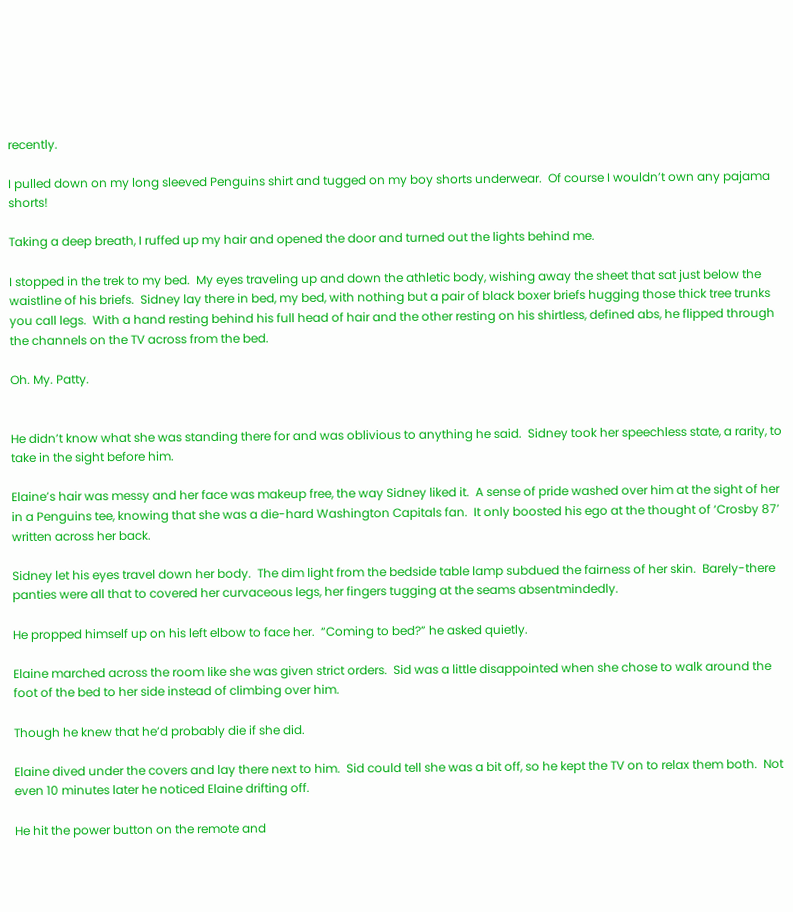recently.

I pulled down on my long sleeved Penguins shirt and tugged on my boy shorts underwear.  Of course I wouldn’t own any pajama shorts!

Taking a deep breath, I ruffed up my hair and opened the door and turned out the lights behind me.

I stopped in the trek to my bed.  My eyes traveling up and down the athletic body, wishing away the sheet that sat just below the waistline of his briefs.  Sidney lay there in bed, my bed, with nothing but a pair of black boxer briefs hugging those thick tree trunks you call legs.  With a hand resting behind his full head of hair and the other resting on his shirtless, defined abs, he flipped through the channels on the TV across from the bed.

Oh. My. Patty.


He didn’t know what she was standing there for and was oblivious to anything he said.  Sidney took her speechless state, a rarity, to take in the sight before him.

Elaine’s hair was messy and her face was makeup free, the way Sidney liked it.  A sense of pride washed over him at the sight of her in a Penguins tee, knowing that she was a die-hard Washington Capitals fan.  It only boosted his ego at the thought of ‘Crosby 87’ written across her back.

Sidney let his eyes travel down her body.  The dim light from the bedside table lamp subdued the fairness of her skin.  Barely-there panties were all that to covered her curvaceous legs, her fingers tugging at the seams absentmindedly.

He propped himself up on his left elbow to face her.  “Coming to bed?” he asked quietly.

Elaine marched across the room like she was given strict orders.  Sid was a little disappointed when she chose to walk around the foot of the bed to her side instead of climbing over him.

Though he knew that he’d probably die if she did.

Elaine dived under the covers and lay there next to him.  Sid could tell she was a bit off, so he kept the TV on to relax them both.  Not even 10 minutes later he noticed Elaine drifting off.

He hit the power button on the remote and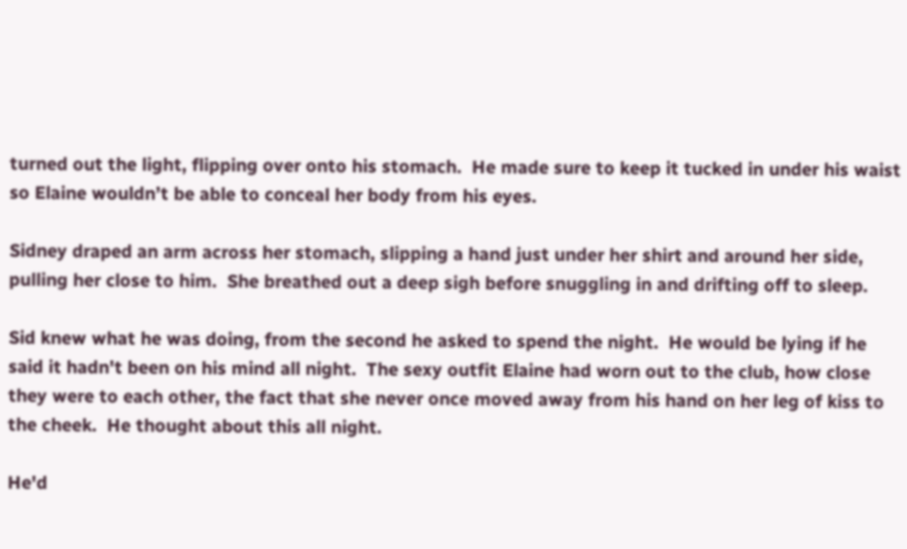turned out the light, flipping over onto his stomach.  He made sure to keep it tucked in under his waist so Elaine wouldn’t be able to conceal her body from his eyes.

Sidney draped an arm across her stomach, slipping a hand just under her shirt and around her side, pulling her close to him.  She breathed out a deep sigh before snuggling in and drifting off to sleep.

Sid knew what he was doing, from the second he asked to spend the night.  He would be lying if he said it hadn't been on his mind all night.  The sexy outfit Elaine had worn out to the club, how close they were to each other, the fact that she never once moved away from his hand on her leg of kiss to the cheek.  He thought about this all night.

He'd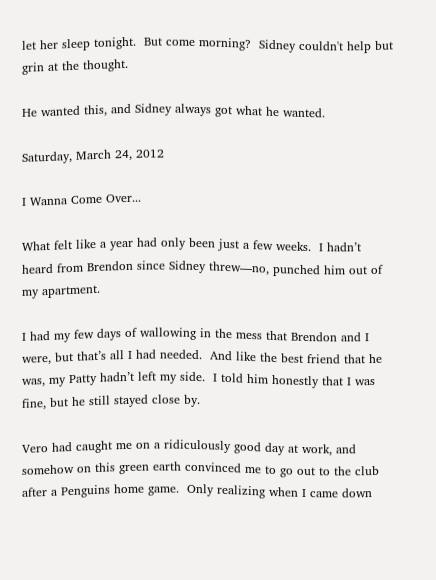let her sleep tonight.  But come morning?  Sidney couldn't help but grin at the thought.

He wanted this, and Sidney always got what he wanted.

Saturday, March 24, 2012

I Wanna Come Over...

What felt like a year had only been just a few weeks.  I hadn’t heard from Brendon since Sidney threw—no, punched him out of my apartment.

I had my few days of wallowing in the mess that Brendon and I were, but that’s all I had needed.  And like the best friend that he was, my Patty hadn’t left my side.  I told him honestly that I was fine, but he still stayed close by.

Vero had caught me on a ridiculously good day at work, and somehow on this green earth convinced me to go out to the club after a Penguins home game.  Only realizing when I came down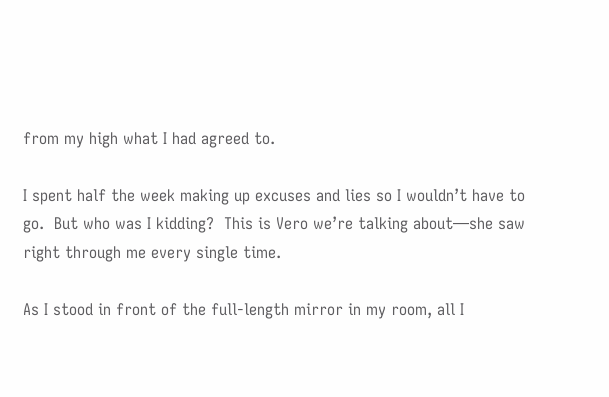from my high what I had agreed to.

I spent half the week making up excuses and lies so I wouldn’t have to go.  But who was I kidding?  This is Vero we’re talking about—she saw right through me every single time.

As I stood in front of the full-length mirror in my room, all I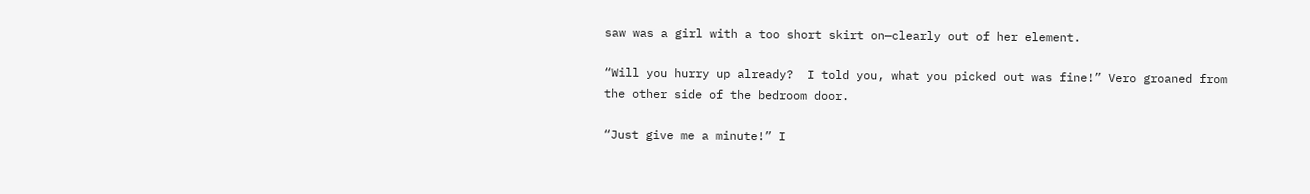saw was a girl with a too short skirt on—clearly out of her element.

“Will you hurry up already?  I told you, what you picked out was fine!” Vero groaned from the other side of the bedroom door.

“Just give me a minute!” I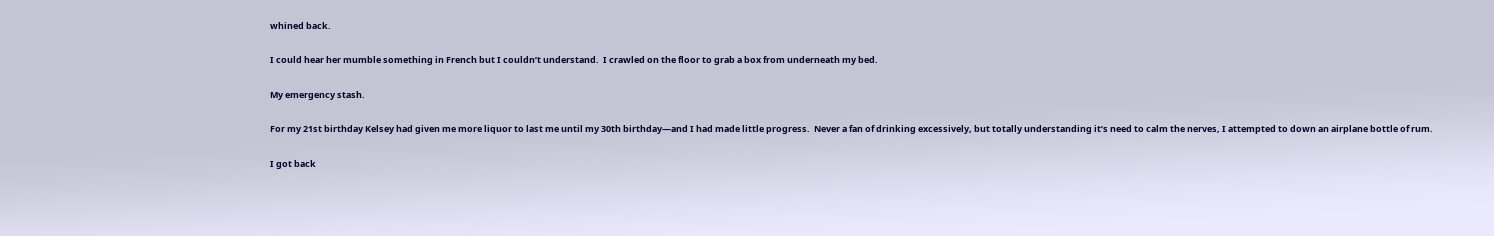whined back.

I could hear her mumble something in French but I couldn’t understand.  I crawled on the floor to grab a box from underneath my bed.

My emergency stash.

For my 21st birthday Kelsey had given me more liquor to last me until my 30th birthday—and I had made little progress.  Never a fan of drinking excessively, but totally understanding it’s need to calm the nerves, I attempted to down an airplane bottle of rum.

I got back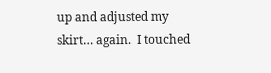up and adjusted my skirt… again.  I touched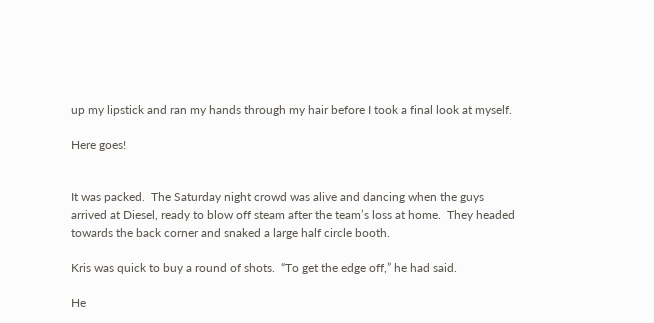up my lipstick and ran my hands through my hair before I took a final look at myself.

Here goes!


It was packed.  The Saturday night crowd was alive and dancing when the guys arrived at Diesel, ready to blow off steam after the team’s loss at home.  They headed towards the back corner and snaked a large half circle booth.

Kris was quick to buy a round of shots.  “To get the edge off,” he had said.

He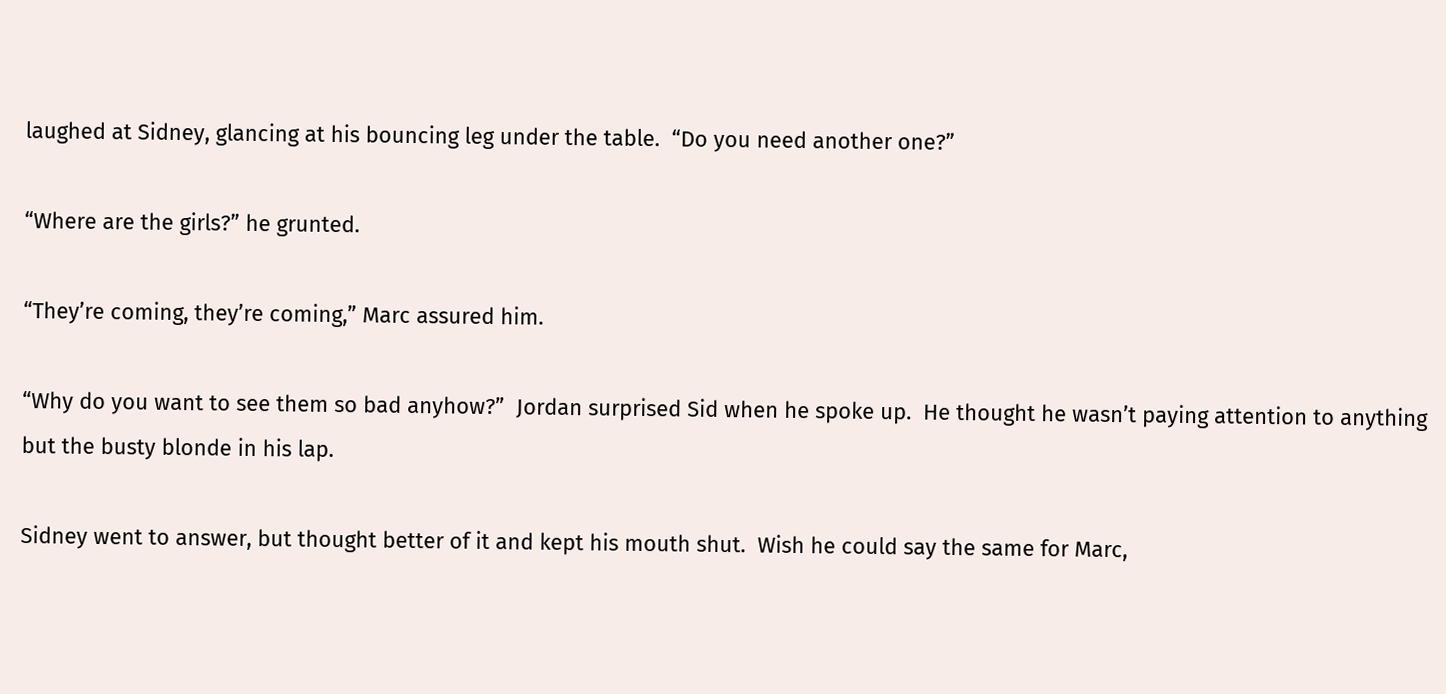laughed at Sidney, glancing at his bouncing leg under the table.  “Do you need another one?”

“Where are the girls?” he grunted.

“They’re coming, they’re coming,” Marc assured him.

“Why do you want to see them so bad anyhow?”  Jordan surprised Sid when he spoke up.  He thought he wasn’t paying attention to anything but the busty blonde in his lap.

Sidney went to answer, but thought better of it and kept his mouth shut.  Wish he could say the same for Marc,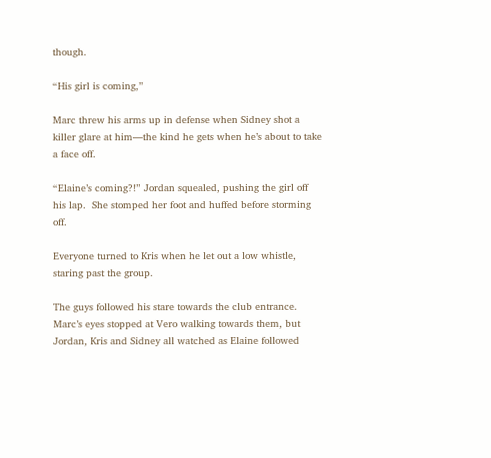though.

“His girl is coming,”

Marc threw his arms up in defense when Sidney shot a killer glare at him—the kind he gets when he’s about to take a face off.

“Elaine’s coming?!” Jordan squealed, pushing the girl off his lap.  She stomped her foot and huffed before storming off.

Everyone turned to Kris when he let out a low whistle, staring past the group.

The guys followed his stare towards the club entrance.  Marc’s eyes stopped at Vero walking towards them, but Jordan, Kris and Sidney all watched as Elaine followed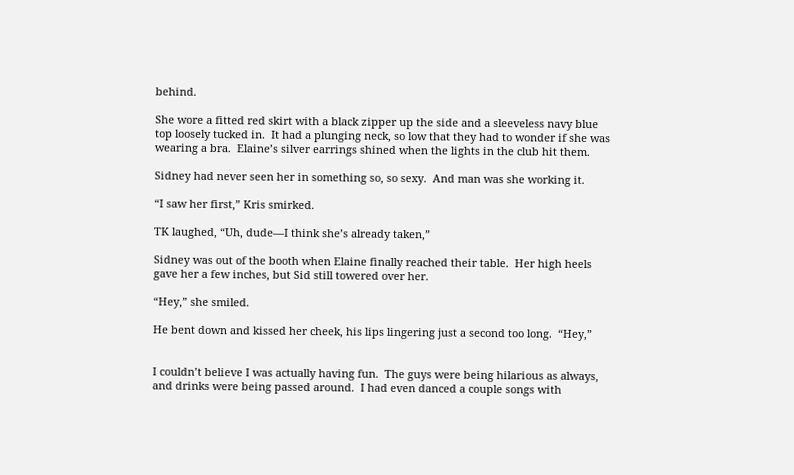behind.

She wore a fitted red skirt with a black zipper up the side and a sleeveless navy blue top loosely tucked in.  It had a plunging neck, so low that they had to wonder if she was wearing a bra.  Elaine’s silver earrings shined when the lights in the club hit them.

Sidney had never seen her in something so, so sexy.  And man was she working it.

“I saw her first,” Kris smirked.

TK laughed, “Uh, dude—I think she’s already taken,”

Sidney was out of the booth when Elaine finally reached their table.  Her high heels gave her a few inches, but Sid still towered over her.

“Hey,” she smiled.

He bent down and kissed her cheek, his lips lingering just a second too long.  “Hey,”


I couldn’t believe I was actually having fun.  The guys were being hilarious as always, and drinks were being passed around.  I had even danced a couple songs with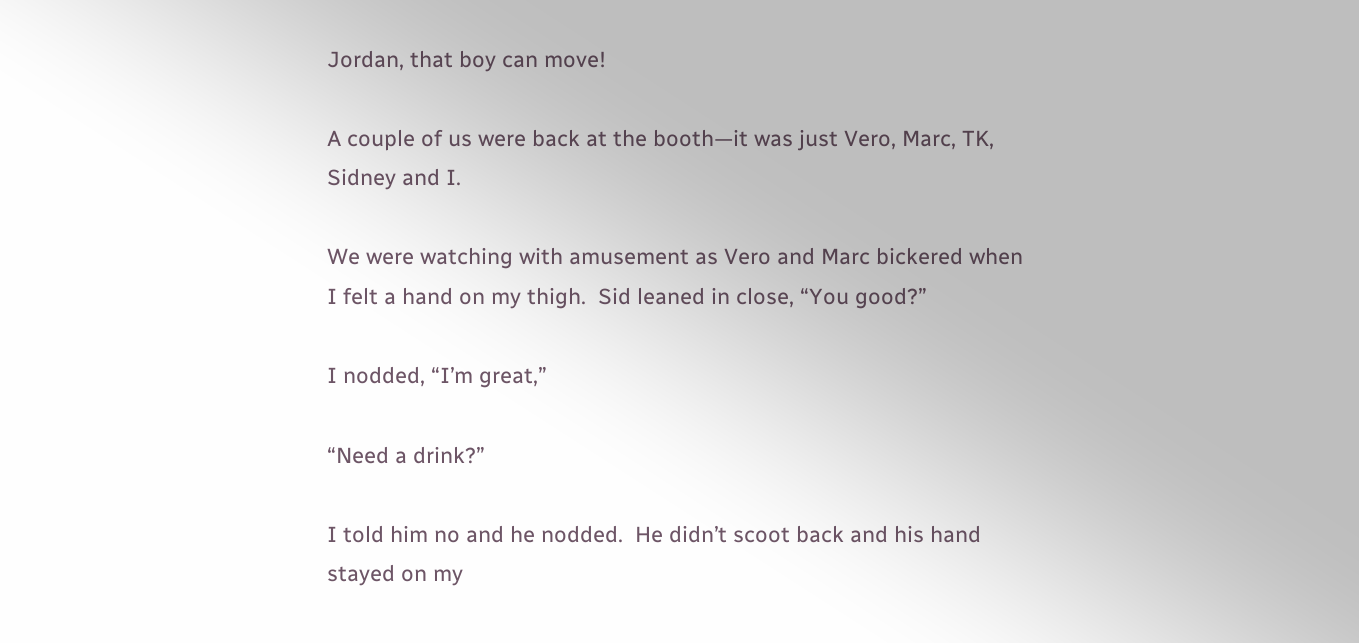Jordan, that boy can move!

A couple of us were back at the booth—it was just Vero, Marc, TK, Sidney and I.

We were watching with amusement as Vero and Marc bickered when I felt a hand on my thigh.  Sid leaned in close, “You good?”

I nodded, “I’m great,”

“Need a drink?”

I told him no and he nodded.  He didn’t scoot back and his hand stayed on my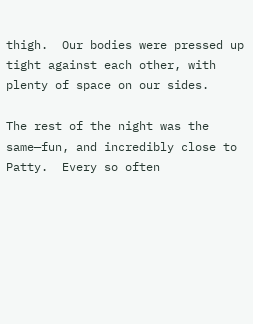thigh.  Our bodies were pressed up tight against each other, with plenty of space on our sides.

The rest of the night was the same—fun, and incredibly close to Patty.  Every so often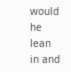would he lean in and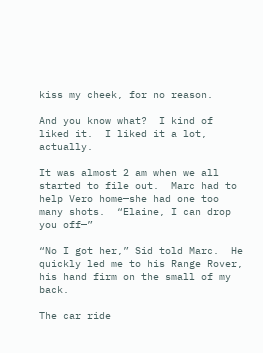kiss my cheek, for no reason.

And you know what?  I kind of liked it.  I liked it a lot, actually.

It was almost 2 am when we all started to file out.  Marc had to help Vero home—she had one too many shots.  “Elaine, I can drop you off—”

“No I got her,” Sid told Marc.  He quickly led me to his Range Rover, his hand firm on the small of my back.

The car ride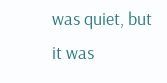was quiet, but it was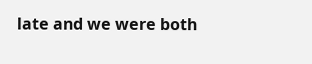late and we were both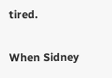tired.

When Sidney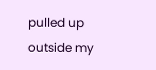pulled up outside my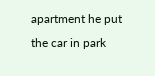apartment he put the car in park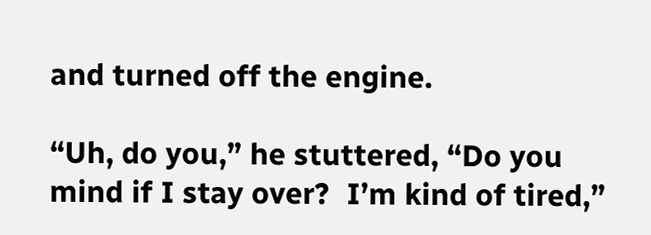and turned off the engine.

“Uh, do you,” he stuttered, “Do you mind if I stay over?  I’m kind of tired,”